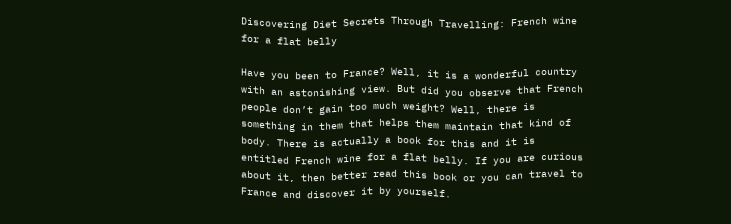Discovering Diet Secrets Through Travelling: French wine for a flat belly

Have you been to France? Well, it is a wonderful country with an astonishing view. But did you observe that French people don’t gain too much weight? Well, there is something in them that helps them maintain that kind of body. There is actually a book for this and it is entitled French wine for a flat belly. If you are curious about it, then better read this book or you can travel to France and discover it by yourself.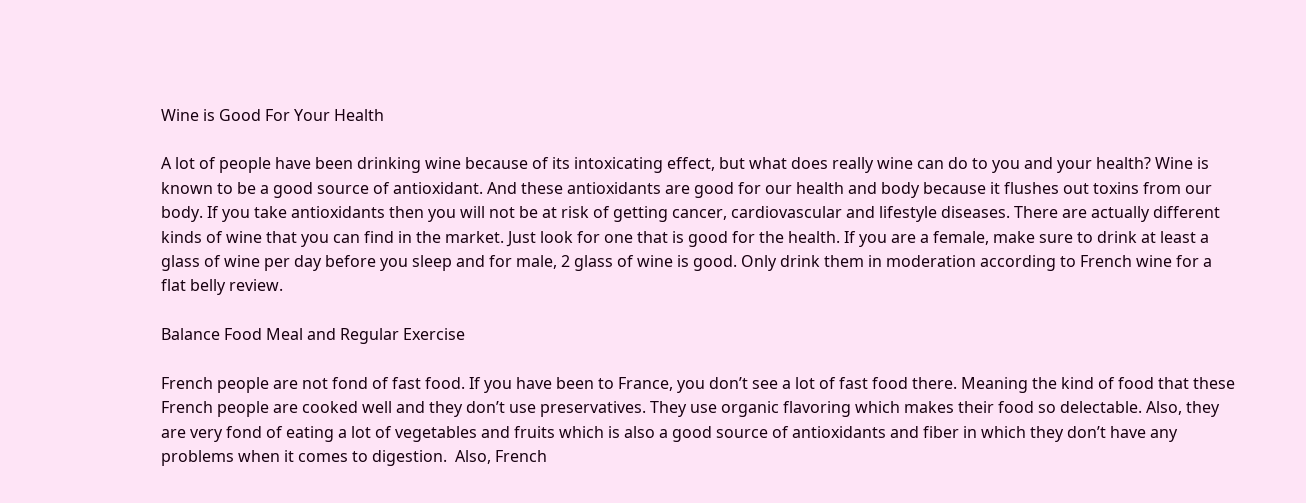Wine is Good For Your Health

A lot of people have been drinking wine because of its intoxicating effect, but what does really wine can do to you and your health? Wine is known to be a good source of antioxidant. And these antioxidants are good for our health and body because it flushes out toxins from our body. If you take antioxidants then you will not be at risk of getting cancer, cardiovascular and lifestyle diseases. There are actually different kinds of wine that you can find in the market. Just look for one that is good for the health. If you are a female, make sure to drink at least a glass of wine per day before you sleep and for male, 2 glass of wine is good. Only drink them in moderation according to French wine for a flat belly review.

Balance Food Meal and Regular Exercise

French people are not fond of fast food. If you have been to France, you don’t see a lot of fast food there. Meaning the kind of food that these French people are cooked well and they don’t use preservatives. They use organic flavoring which makes their food so delectable. Also, they are very fond of eating a lot of vegetables and fruits which is also a good source of antioxidants and fiber in which they don’t have any problems when it comes to digestion.  Also, French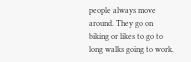people always move around. They go on biking or likes to go to long walks going to work.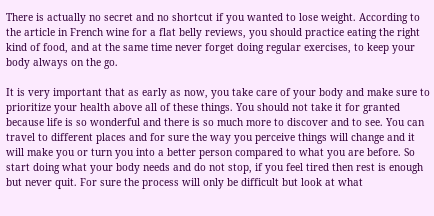There is actually no secret and no shortcut if you wanted to lose weight. According to the article in French wine for a flat belly reviews, you should practice eating the right kind of food, and at the same time never forget doing regular exercises, to keep your body always on the go.

It is very important that as early as now, you take care of your body and make sure to prioritize your health above all of these things. You should not take it for granted because life is so wonderful and there is so much more to discover and to see. You can travel to different places and for sure the way you perceive things will change and it will make you or turn you into a better person compared to what you are before. So start doing what your body needs and do not stop, if you feel tired then rest is enough but never quit. For sure the process will only be difficult but look at what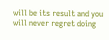will be its result and you will never regret doing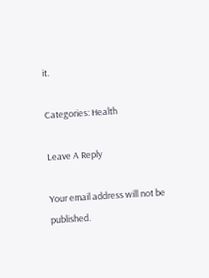it.

Categories: Health

Leave A Reply

Your email address will not be published.